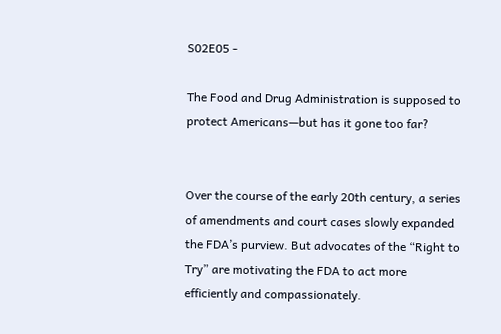S02E05 -

The Food and Drug Administration is supposed to protect Americans—but has it gone too far?


Over the course of the early 20th century, a series of amendments and court cases slowly expanded the FDA’s purview. But advocates of the “Right to Try” are motivating the FDA to act more efficiently and compassionately.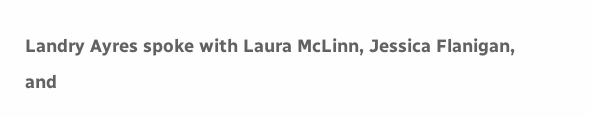Landry Ayres spoke with Laura McLinn, Jessica Flanigan, and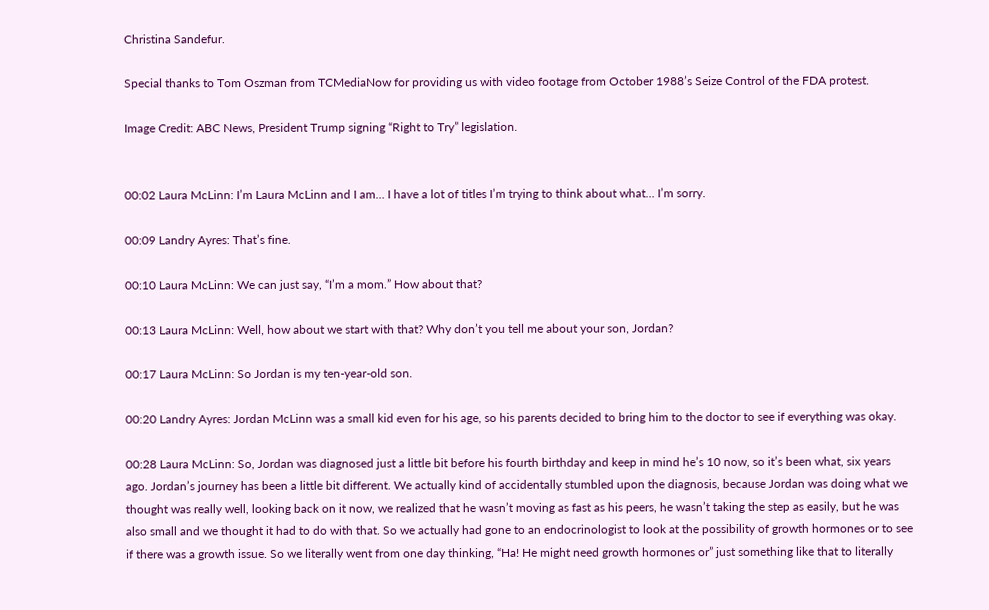Christina Sandefur.

Special thanks to Tom Oszman from TCMediaNow for providing us with video footage from October 1988’s Seize Control of the FDA protest.

Image Credit: ABC News, President Trump signing “Right to Try” legislation.


00:02 Laura McLinn: I’m Laura McLinn and I am… I have a lot of titles I’m trying to think about what… I’m sorry.

00:09 Landry Ayres: That’s fine.

00:10 Laura McLinn: We can just say, “I’m a mom.” How about that?

00:13 Laura McLinn: Well, how about we start with that? Why don’t you tell me about your son, Jordan?

00:17 Laura McLinn: So Jordan is my ten‐year‐old son.

00:20 Landry Ayres: Jordan McLinn was a small kid even for his age, so his parents decided to bring him to the doctor to see if everything was okay.

00:28 Laura McLinn: So, Jordan was diagnosed just a little bit before his fourth birthday and keep in mind he’s 10 now, so it’s been what, six years ago. Jordan’s journey has been a little bit different. We actually kind of accidentally stumbled upon the diagnosis, because Jordan was doing what we thought was really well, looking back on it now, we realized that he wasn’t moving as fast as his peers, he wasn’t taking the step as easily, but he was also small and we thought it had to do with that. So we actually had gone to an endocrinologist to look at the possibility of growth hormones or to see if there was a growth issue. So we literally went from one day thinking, “Ha! He might need growth hormones or” just something like that to literally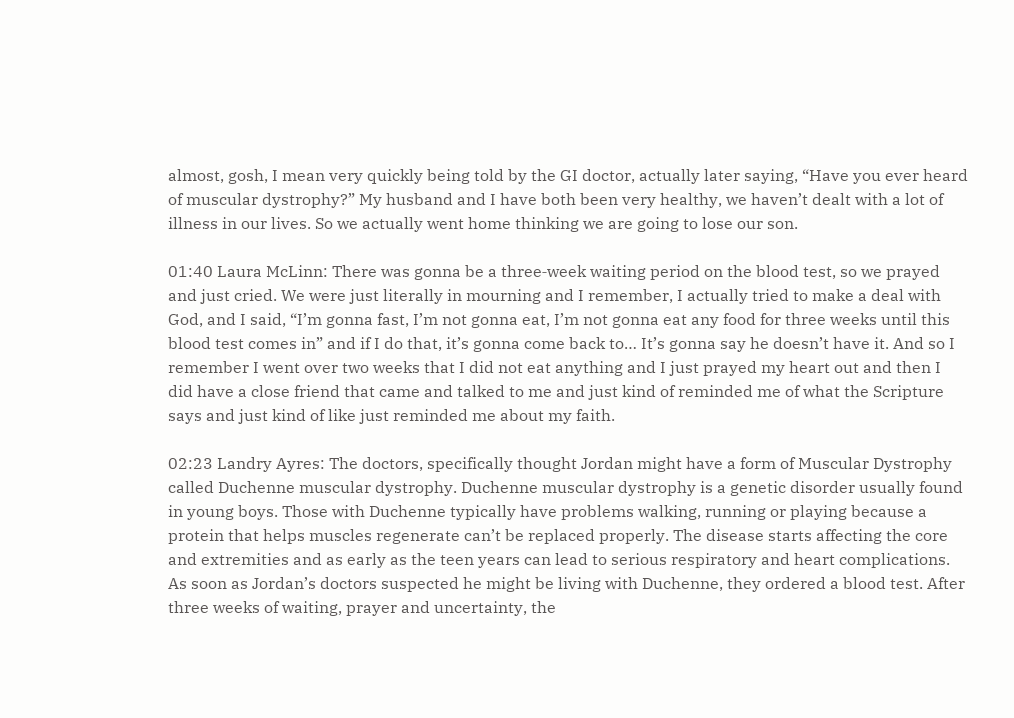almost, gosh, I mean very quickly being told by the GI doctor, actually later saying, “Have you ever heard of muscular dystrophy?” My husband and I have both been very healthy, we haven’t dealt with a lot of illness in our lives. So we actually went home thinking we are going to lose our son.

01:40 Laura McLinn: There was gonna be a three‐week waiting period on the blood test, so we prayed and just cried. We were just literally in mourning and I remember, I actually tried to make a deal with God, and I said, “I’m gonna fast, I’m not gonna eat, I’m not gonna eat any food for three weeks until this blood test comes in” and if I do that, it’s gonna come back to… It’s gonna say he doesn’t have it. And so I remember I went over two weeks that I did not eat anything and I just prayed my heart out and then I did have a close friend that came and talked to me and just kind of reminded me of what the Scripture says and just kind of like just reminded me about my faith.

02:23 Landry Ayres: The doctors, specifically thought Jordan might have a form of Muscular Dystrophy called Duchenne muscular dystrophy. Duchenne muscular dystrophy is a genetic disorder usually found in young boys. Those with Duchenne typically have problems walking, running or playing because a protein that helps muscles regenerate can’t be replaced properly. The disease starts affecting the core and extremities and as early as the teen years can lead to serious respiratory and heart complications. As soon as Jordan’s doctors suspected he might be living with Duchenne, they ordered a blood test. After three weeks of waiting, prayer and uncertainty, the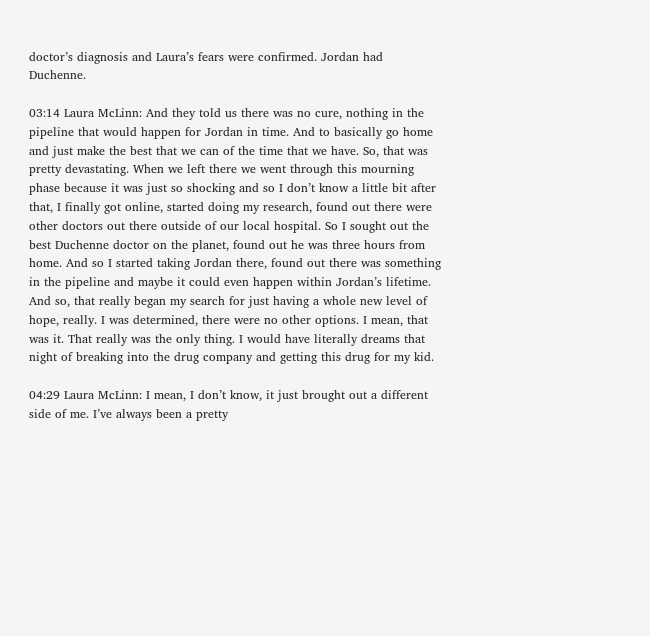doctor’s diagnosis and Laura’s fears were confirmed. Jordan had Duchenne.

03:14 Laura McLinn: And they told us there was no cure, nothing in the pipeline that would happen for Jordan in time. And to basically go home and just make the best that we can of the time that we have. So, that was pretty devastating. When we left there we went through this mourning phase because it was just so shocking and so I don’t know a little bit after that, I finally got online, started doing my research, found out there were other doctors out there outside of our local hospital. So I sought out the best Duchenne doctor on the planet, found out he was three hours from home. And so I started taking Jordan there, found out there was something in the pipeline and maybe it could even happen within Jordan’s lifetime. And so, that really began my search for just having a whole new level of hope, really. I was determined, there were no other options. I mean, that was it. That really was the only thing. I would have literally dreams that night of breaking into the drug company and getting this drug for my kid.

04:29 Laura McLinn: I mean, I don’t know, it just brought out a different side of me. I’ve always been a pretty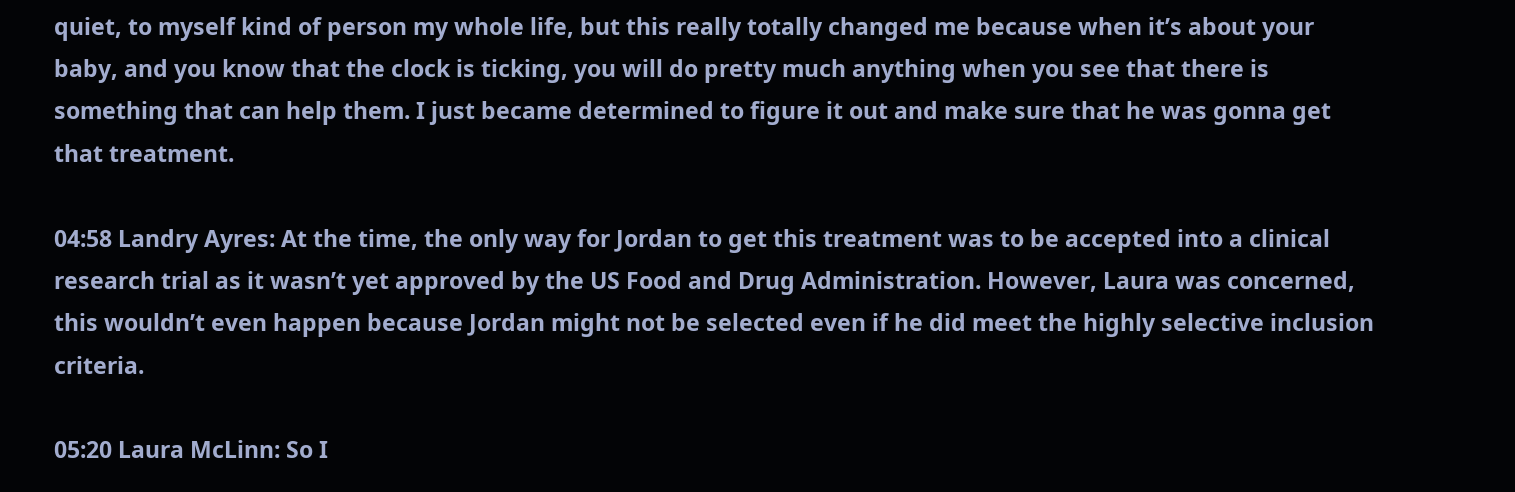quiet, to myself kind of person my whole life, but this really totally changed me because when it’s about your baby, and you know that the clock is ticking, you will do pretty much anything when you see that there is something that can help them. I just became determined to figure it out and make sure that he was gonna get that treatment.

04:58 Landry Ayres: At the time, the only way for Jordan to get this treatment was to be accepted into a clinical research trial as it wasn’t yet approved by the US Food and Drug Administration. However, Laura was concerned, this wouldn’t even happen because Jordan might not be selected even if he did meet the highly selective inclusion criteria.

05:20 Laura McLinn: So I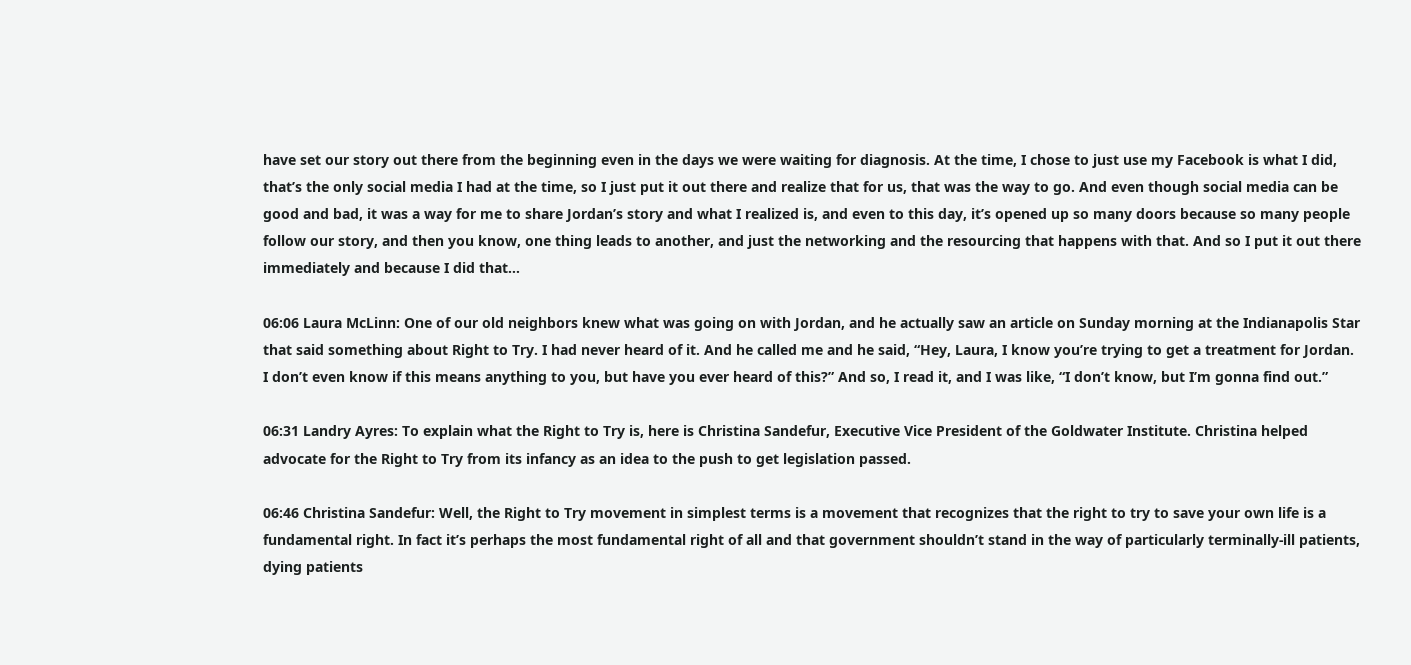have set our story out there from the beginning even in the days we were waiting for diagnosis. At the time, I chose to just use my Facebook is what I did, that’s the only social media I had at the time, so I just put it out there and realize that for us, that was the way to go. And even though social media can be good and bad, it was a way for me to share Jordan’s story and what I realized is, and even to this day, it’s opened up so many doors because so many people follow our story, and then you know, one thing leads to another, and just the networking and the resourcing that happens with that. And so I put it out there immediately and because I did that…

06:06 Laura McLinn: One of our old neighbors knew what was going on with Jordan, and he actually saw an article on Sunday morning at the Indianapolis Star that said something about Right to Try. I had never heard of it. And he called me and he said, “Hey, Laura, I know you’re trying to get a treatment for Jordan. I don’t even know if this means anything to you, but have you ever heard of this?” And so, I read it, and I was like, “I don’t know, but I’m gonna find out.”

06:31 Landry Ayres: To explain what the Right to Try is, here is Christina Sandefur, Executive Vice President of the Goldwater Institute. Christina helped advocate for the Right to Try from its infancy as an idea to the push to get legislation passed.

06:46 Christina Sandefur: Well, the Right to Try movement in simplest terms is a movement that recognizes that the right to try to save your own life is a fundamental right. In fact it’s perhaps the most fundamental right of all and that government shouldn’t stand in the way of particularly terminally‐ill patients, dying patients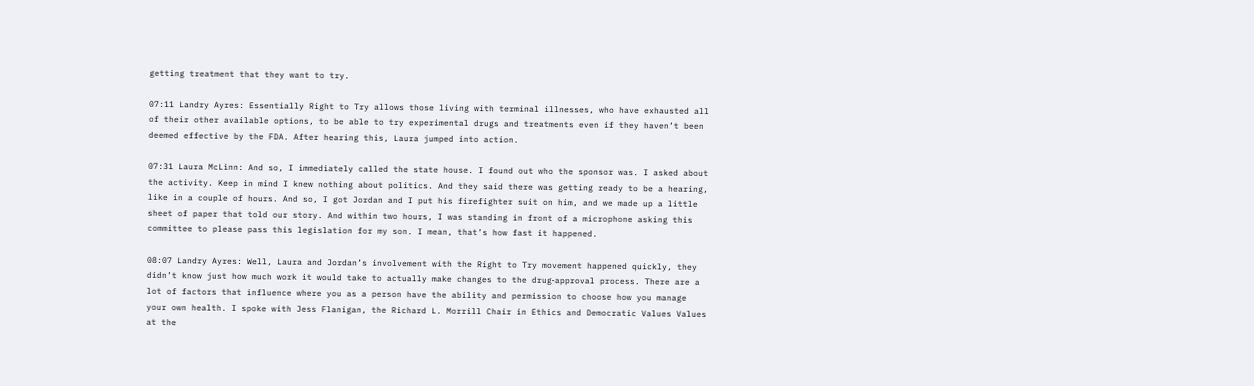getting treatment that they want to try.

07:11 Landry Ayres: Essentially Right to Try allows those living with terminal illnesses, who have exhausted all of their other available options, to be able to try experimental drugs and treatments even if they haven’t been deemed effective by the FDA. After hearing this, Laura jumped into action.

07:31 Laura McLinn: And so, I immediately called the state house. I found out who the sponsor was. I asked about the activity. Keep in mind I knew nothing about politics. And they said there was getting ready to be a hearing, like in a couple of hours. And so, I got Jordan and I put his firefighter suit on him, and we made up a little sheet of paper that told our story. And within two hours, I was standing in front of a microphone asking this committee to please pass this legislation for my son. I mean, that’s how fast it happened.

08:07 Landry Ayres: Well, Laura and Jordan’s involvement with the Right to Try movement happened quickly, they didn’t know just how much work it would take to actually make changes to the drug‐approval process. There are a lot of factors that influence where you as a person have the ability and permission to choose how you manage your own health. I spoke with Jess Flanigan, the Richard L. Morrill Chair in Ethics and Democratic Values Values at the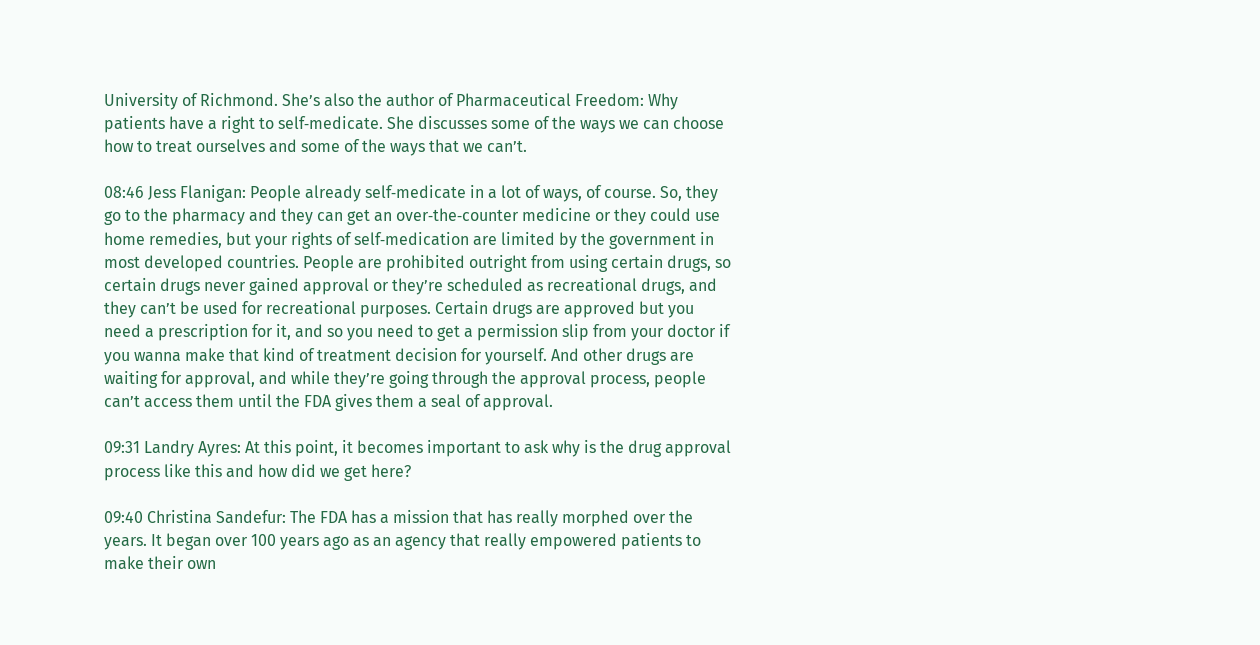University of Richmond. She’s also the author of Pharmaceutical Freedom: Why patients have a right to self‐medicate. She discusses some of the ways we can choose how to treat ourselves and some of the ways that we can’t.

08:46 Jess Flanigan: People already self‐medicate in a lot of ways, of course. So, they go to the pharmacy and they can get an over‐the‐counter medicine or they could use home remedies, but your rights of self‐medication are limited by the government in most developed countries. People are prohibited outright from using certain drugs, so certain drugs never gained approval or they’re scheduled as recreational drugs, and they can’t be used for recreational purposes. Certain drugs are approved but you need a prescription for it, and so you need to get a permission slip from your doctor if you wanna make that kind of treatment decision for yourself. And other drugs are waiting for approval, and while they’re going through the approval process, people can’t access them until the FDA gives them a seal of approval.

09:31 Landry Ayres: At this point, it becomes important to ask why is the drug approval process like this and how did we get here?

09:40 Christina Sandefur: The FDA has a mission that has really morphed over the years. It began over 100 years ago as an agency that really empowered patients to make their own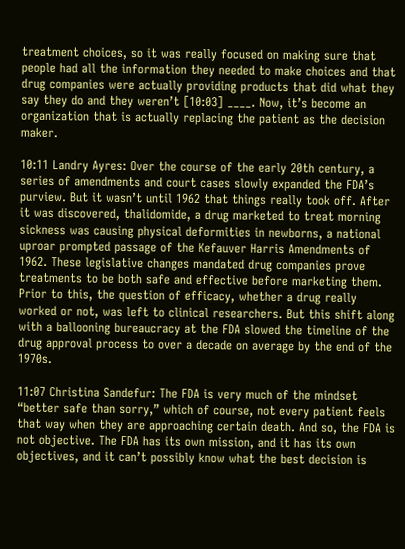treatment choices, so it was really focused on making sure that people had all the information they needed to make choices and that drug companies were actually providing products that did what they say they do and they weren’t [10:03] ____. Now, it’s become an organization that is actually replacing the patient as the decision maker.

10:11 Landry Ayres: Over the course of the early 20th century, a series of amendments and court cases slowly expanded the FDA’s purview. But it wasn’t until 1962 that things really took off. After it was discovered, thalidomide, a drug marketed to treat morning sickness was causing physical deformities in newborns, a national uproar prompted passage of the Kefauver Harris Amendments of 1962. These legislative changes mandated drug companies prove treatments to be both safe and effective before marketing them. Prior to this, the question of efficacy, whether a drug really worked or not, was left to clinical researchers. But this shift along with a ballooning bureaucracy at the FDA slowed the timeline of the drug approval process to over a decade on average by the end of the 1970s.

11:07 Christina Sandefur: The FDA is very much of the mindset “better safe than sorry,” which of course, not every patient feels that way when they are approaching certain death. And so, the FDA is not objective. The FDA has its own mission, and it has its own objectives, and it can’t possibly know what the best decision is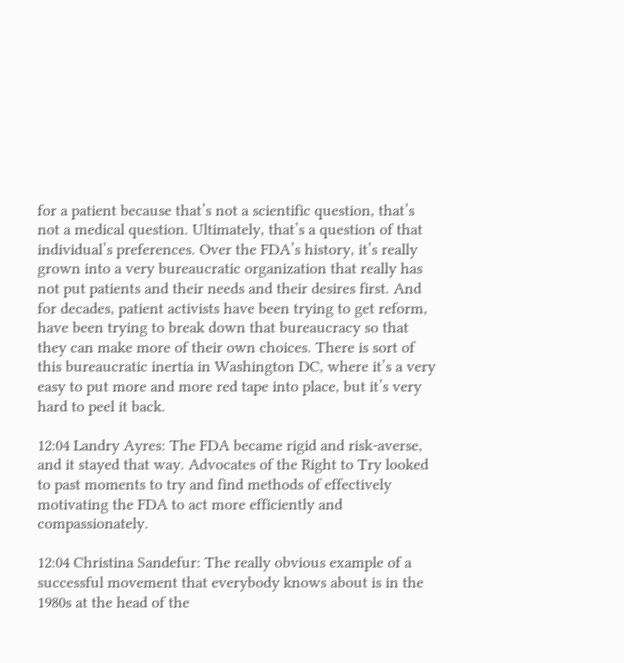for a patient because that’s not a scientific question, that’s not a medical question. Ultimately, that’s a question of that individual’s preferences. Over the FDA’s history, it’s really grown into a very bureaucratic organization that really has not put patients and their needs and their desires first. And for decades, patient activists have been trying to get reform, have been trying to break down that bureaucracy so that they can make more of their own choices. There is sort of this bureaucratic inertia in Washington DC, where it’s a very easy to put more and more red tape into place, but it’s very hard to peel it back.

12:04 Landry Ayres: The FDA became rigid and risk‐averse, and it stayed that way. Advocates of the Right to Try looked to past moments to try and find methods of effectively motivating the FDA to act more efficiently and compassionately.

12:04 Christina Sandefur: The really obvious example of a successful movement that everybody knows about is in the 1980s at the head of the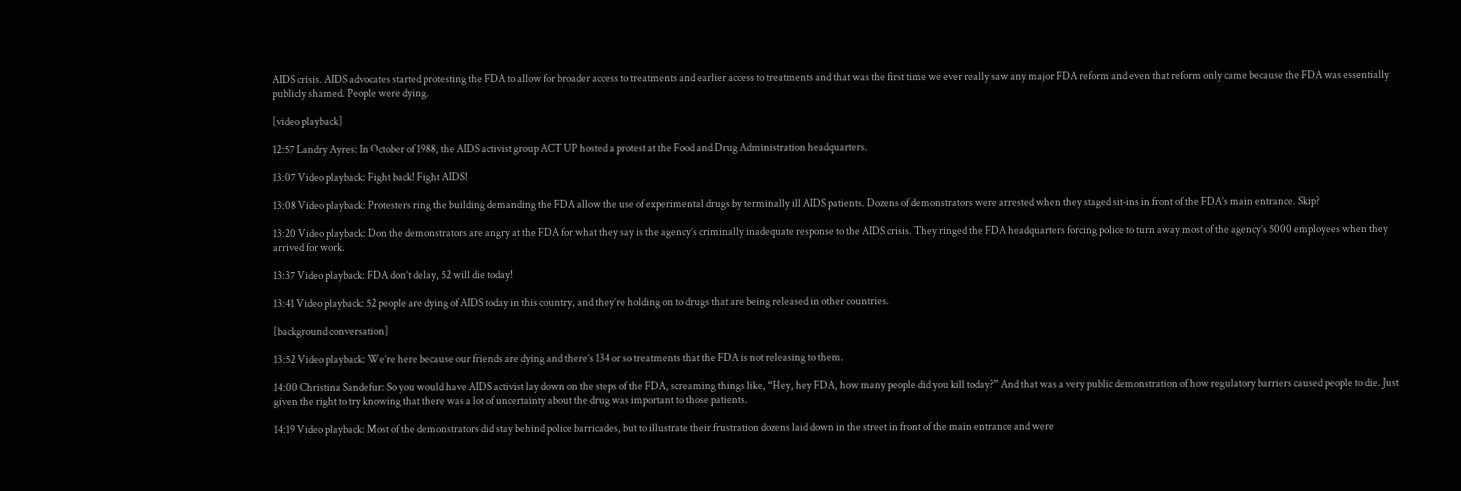AIDS crisis. AIDS advocates started protesting the FDA to allow for broader access to treatments and earlier access to treatments and that was the first time we ever really saw any major FDA reform and even that reform only came because the FDA was essentially publicly shamed. People were dying.

[video playback]

12:57 Landry Ayres: In October of 1988, the AIDS activist group ACT UP hosted a protest at the Food and Drug Administration headquarters.

13:07 Video playback: Fight back! Fight AIDS!

13:08 Video playback: Protesters ring the building demanding the FDA allow the use of experimental drugs by terminally ill AIDS patients. Dozens of demonstrators were arrested when they staged sit‐ins in front of the FDA’s main entrance. Skip?

13:20 Video playback: Don the demonstrators are angry at the FDA for what they say is the agency’s criminally inadequate response to the AIDS crisis. They ringed the FDA headquarters forcing police to turn away most of the agency’s 5000 employees when they arrived for work.

13:37 Video playback: FDA don’t delay, 52 will die today!

13:41 Video playback: 52 people are dying of AIDS today in this country, and they’re holding on to drugs that are being released in other countries.

[background conversation]

13:52 Video playback: We’re here because our friends are dying and there’s 134 or so treatments that the FDA is not releasing to them.

14:00 Christina Sandefur: So you would have AIDS activist lay down on the steps of the FDA, screaming things like, “Hey, hey FDA, how many people did you kill today?” And that was a very public demonstration of how regulatory barriers caused people to die. Just given the right to try knowing that there was a lot of uncertainty about the drug was important to those patients.

14:19 Video playback: Most of the demonstrators did stay behind police barricades, but to illustrate their frustration dozens laid down in the street in front of the main entrance and were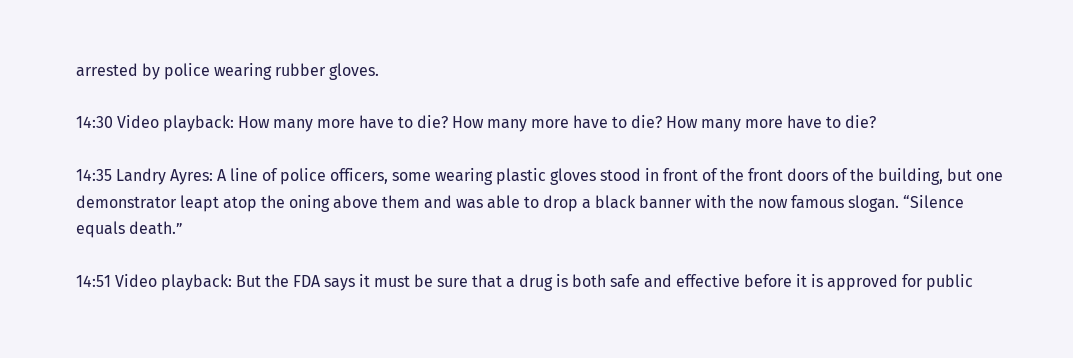arrested by police wearing rubber gloves.

14:30 Video playback: How many more have to die? How many more have to die? How many more have to die?

14:35 Landry Ayres: A line of police officers, some wearing plastic gloves stood in front of the front doors of the building, but one demonstrator leapt atop the oning above them and was able to drop a black banner with the now famous slogan. “Silence equals death.”

14:51 Video playback: But the FDA says it must be sure that a drug is both safe and effective before it is approved for public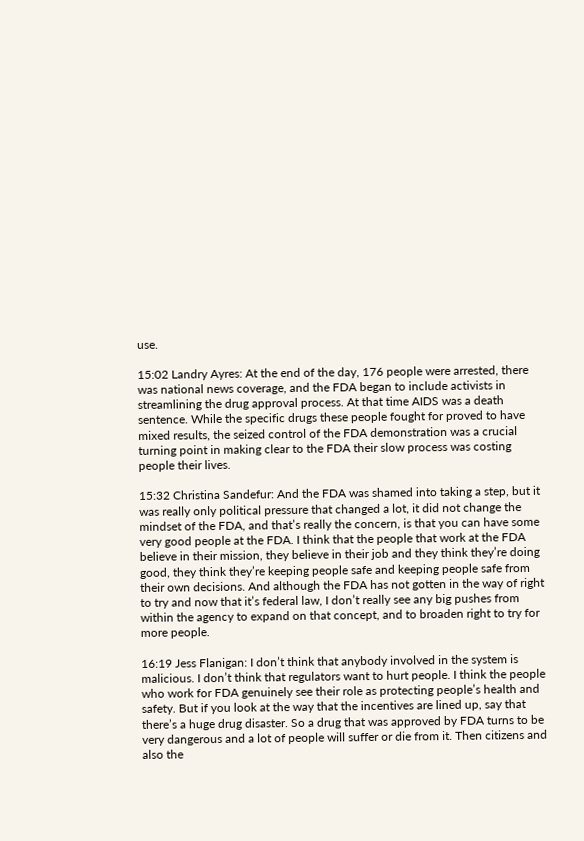use.

15:02 Landry Ayres: At the end of the day, 176 people were arrested, there was national news coverage, and the FDA began to include activists in streamlining the drug approval process. At that time AIDS was a death sentence. While the specific drugs these people fought for proved to have mixed results, the seized control of the FDA demonstration was a crucial turning point in making clear to the FDA their slow process was costing people their lives.

15:32 Christina Sandefur: And the FDA was shamed into taking a step, but it was really only political pressure that changed a lot, it did not change the mindset of the FDA, and that’s really the concern, is that you can have some very good people at the FDA. I think that the people that work at the FDA believe in their mission, they believe in their job and they think they’re doing good, they think they’re keeping people safe and keeping people safe from their own decisions. And although the FDA has not gotten in the way of right to try and now that it’s federal law, I don’t really see any big pushes from within the agency to expand on that concept, and to broaden right to try for more people.

16:19 Jess Flanigan: I don’t think that anybody involved in the system is malicious. I don’t think that regulators want to hurt people. I think the people who work for FDA genuinely see their role as protecting people’s health and safety. But if you look at the way that the incentives are lined up, say that there’s a huge drug disaster. So a drug that was approved by FDA turns to be very dangerous and a lot of people will suffer or die from it. Then citizens and also the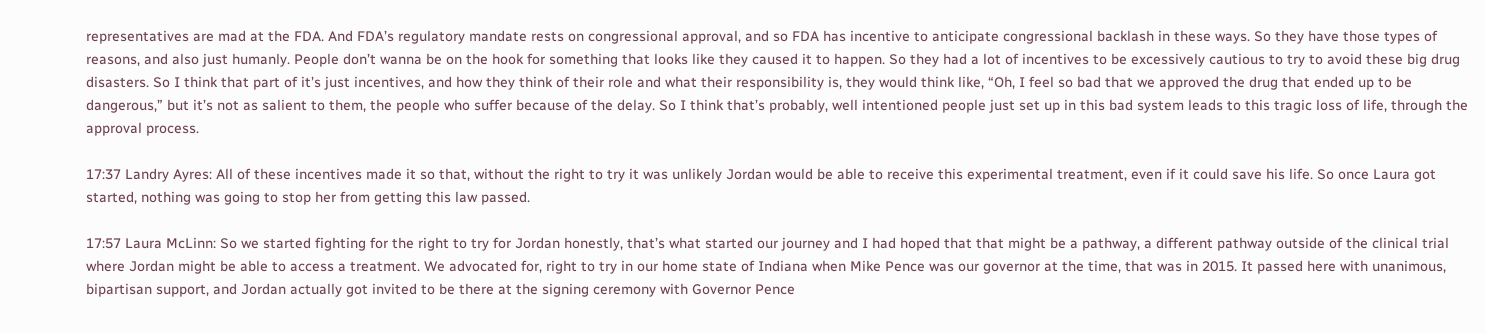representatives are mad at the FDA. And FDA’s regulatory mandate rests on congressional approval, and so FDA has incentive to anticipate congressional backlash in these ways. So they have those types of reasons, and also just humanly. People don’t wanna be on the hook for something that looks like they caused it to happen. So they had a lot of incentives to be excessively cautious to try to avoid these big drug disasters. So I think that part of it’s just incentives, and how they think of their role and what their responsibility is, they would think like, “Oh, I feel so bad that we approved the drug that ended up to be dangerous,” but it’s not as salient to them, the people who suffer because of the delay. So I think that’s probably, well intentioned people just set up in this bad system leads to this tragic loss of life, through the approval process.

17:37 Landry Ayres: All of these incentives made it so that, without the right to try it was unlikely Jordan would be able to receive this experimental treatment, even if it could save his life. So once Laura got started, nothing was going to stop her from getting this law passed.

17:57 Laura McLinn: So we started fighting for the right to try for Jordan honestly, that’s what started our journey and I had hoped that that might be a pathway, a different pathway outside of the clinical trial where Jordan might be able to access a treatment. We advocated for, right to try in our home state of Indiana when Mike Pence was our governor at the time, that was in 2015. It passed here with unanimous, bipartisan support, and Jordan actually got invited to be there at the signing ceremony with Governor Pence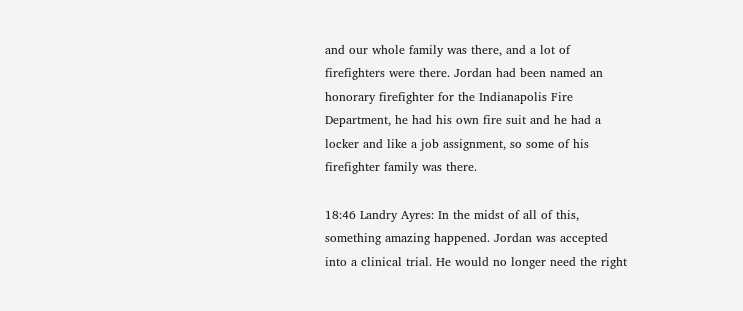and our whole family was there, and a lot of firefighters were there. Jordan had been named an honorary firefighter for the Indianapolis Fire Department, he had his own fire suit and he had a locker and like a job assignment, so some of his firefighter family was there.

18:46 Landry Ayres: In the midst of all of this, something amazing happened. Jordan was accepted into a clinical trial. He would no longer need the right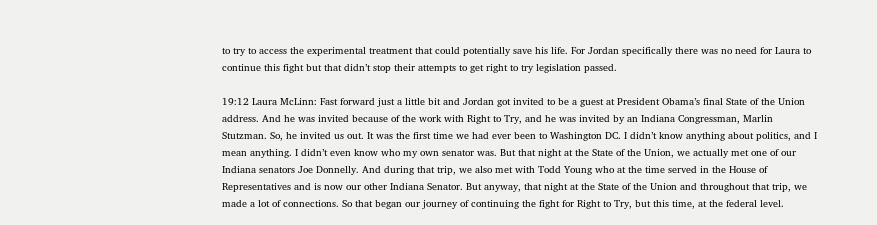to try to access the experimental treatment that could potentially save his life. For Jordan specifically there was no need for Laura to continue this fight but that didn’t stop their attempts to get right to try legislation passed.

19:12 Laura McLinn: Fast forward just a little bit and Jordan got invited to be a guest at President Obama’s final State of the Union address. And he was invited because of the work with Right to Try, and he was invited by an Indiana Congressman, Marlin Stutzman. So, he invited us out. It was the first time we had ever been to Washington DC. I didn’t know anything about politics, and I mean anything. I didn’t even know who my own senator was. But that night at the State of the Union, we actually met one of our Indiana senators Joe Donnelly. And during that trip, we also met with Todd Young who at the time served in the House of Representatives and is now our other Indiana Senator. But anyway, that night at the State of the Union and throughout that trip, we made a lot of connections. So that began our journey of continuing the fight for Right to Try, but this time, at the federal level.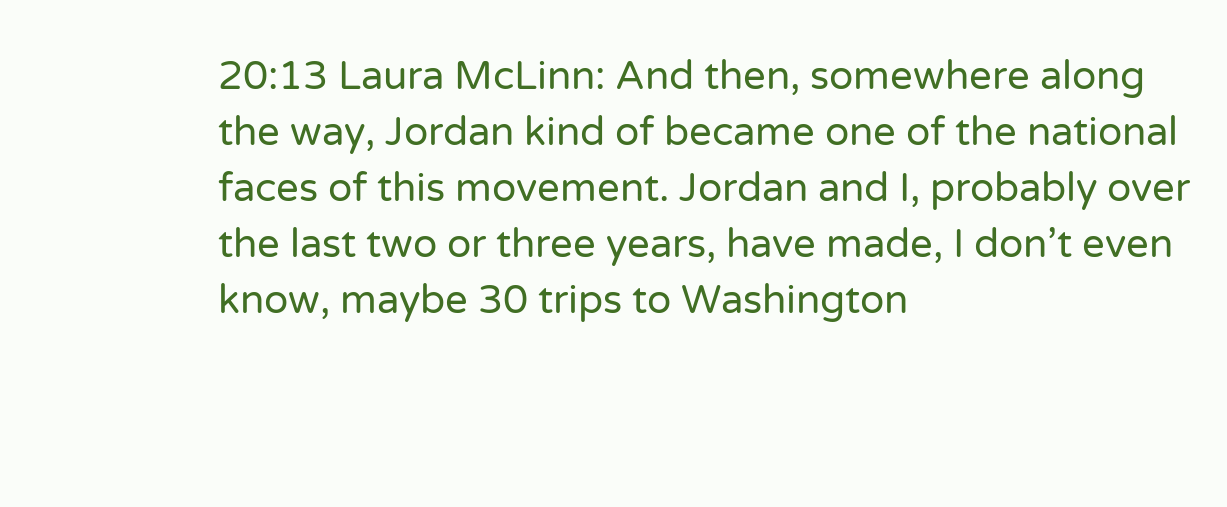20:13 Laura McLinn: And then, somewhere along the way, Jordan kind of became one of the national faces of this movement. Jordan and I, probably over the last two or three years, have made, I don’t even know, maybe 30 trips to Washington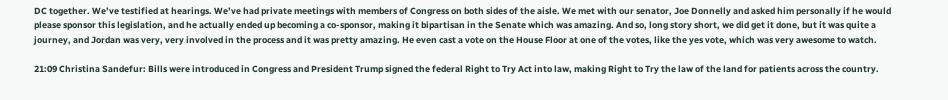DC together. We’ve testified at hearings. We’ve had private meetings with members of Congress on both sides of the aisle. We met with our senator, Joe Donnelly and asked him personally if he would please sponsor this legislation, and he actually ended up becoming a co‐sponsor, making it bipartisan in the Senate which was amazing. And so, long story short, we did get it done, but it was quite a journey, and Jordan was very, very involved in the process and it was pretty amazing. He even cast a vote on the House Floor at one of the votes, like the yes vote, which was very awesome to watch.

21:09 Christina Sandefur: Bills were introduced in Congress and President Trump signed the federal Right to Try Act into law, making Right to Try the law of the land for patients across the country.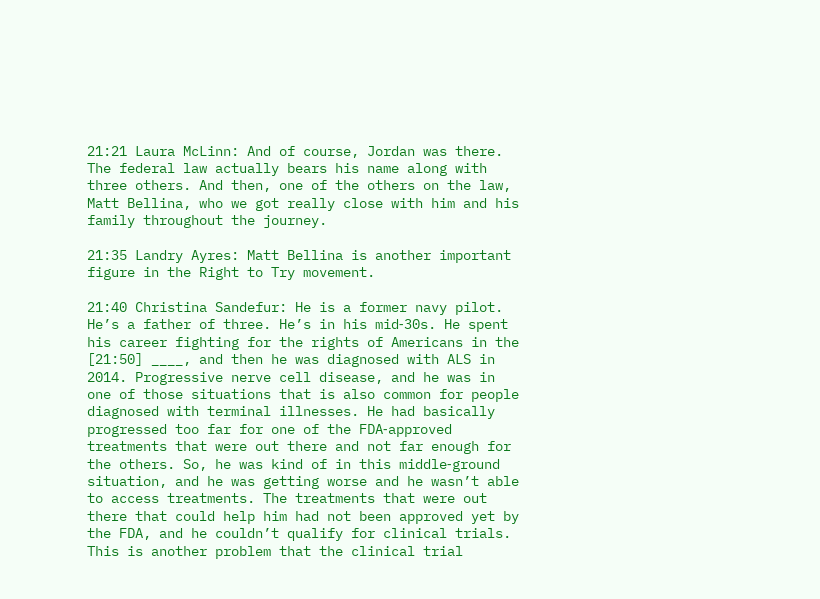21:21 Laura McLinn: And of course, Jordan was there. The federal law actually bears his name along with three others. And then, one of the others on the law, Matt Bellina, who we got really close with him and his family throughout the journey.

21:35 Landry Ayres: Matt Bellina is another important figure in the Right to Try movement.

21:40 Christina Sandefur: He is a former navy pilot. He’s a father of three. He’s in his mid‐30s. He spent his career fighting for the rights of Americans in the [21:50] ____, and then he was diagnosed with ALS in 2014. Progressive nerve cell disease, and he was in one of those situations that is also common for people diagnosed with terminal illnesses. He had basically progressed too far for one of the FDA‐approved treatments that were out there and not far enough for the others. So, he was kind of in this middle‐ground situation, and he was getting worse and he wasn’t able to access treatments. The treatments that were out there that could help him had not been approved yet by the FDA, and he couldn’t qualify for clinical trials. This is another problem that the clinical trial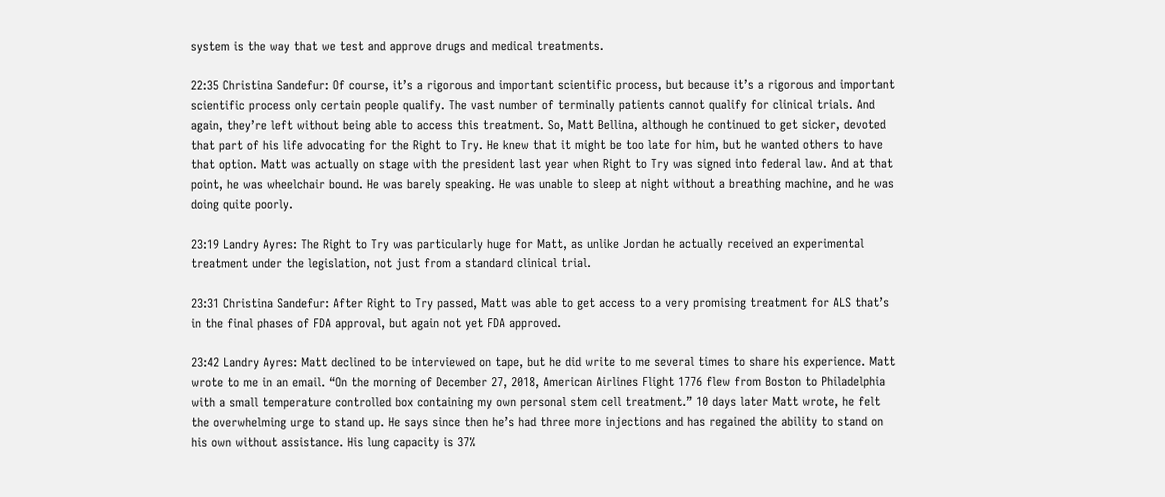system is the way that we test and approve drugs and medical treatments.

22:35 Christina Sandefur: Of course, it’s a rigorous and important scientific process, but because it’s a rigorous and important scientific process only certain people qualify. The vast number of terminally patients cannot qualify for clinical trials. And again, they’re left without being able to access this treatment. So, Matt Bellina, although he continued to get sicker, devoted that part of his life advocating for the Right to Try. He knew that it might be too late for him, but he wanted others to have that option. Matt was actually on stage with the president last year when Right to Try was signed into federal law. And at that point, he was wheelchair bound. He was barely speaking. He was unable to sleep at night without a breathing machine, and he was doing quite poorly.

23:19 Landry Ayres: The Right to Try was particularly huge for Matt, as unlike Jordan he actually received an experimental treatment under the legislation, not just from a standard clinical trial.

23:31 Christina Sandefur: After Right to Try passed, Matt was able to get access to a very promising treatment for ALS that’s in the final phases of FDA approval, but again not yet FDA approved.

23:42 Landry Ayres: Matt declined to be interviewed on tape, but he did write to me several times to share his experience. Matt wrote to me in an email. “On the morning of December 27, 2018, American Airlines Flight 1776 flew from Boston to Philadelphia with a small temperature controlled box containing my own personal stem cell treatment.” 10 days later Matt wrote, he felt the overwhelming urge to stand up. He says since then he’s had three more injections and has regained the ability to stand on his own without assistance. His lung capacity is 37%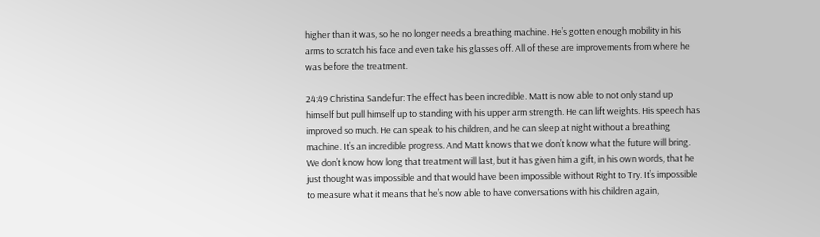higher than it was, so he no longer needs a breathing machine. He’s gotten enough mobility in his arms to scratch his face and even take his glasses off. All of these are improvements from where he was before the treatment.

24:49 Christina Sandefur: The effect has been incredible. Matt is now able to not only stand up himself but pull himself up to standing with his upper arm strength. He can lift weights. His speech has improved so much. He can speak to his children, and he can sleep at night without a breathing machine. It’s an incredible progress. And Matt knows that we don’t know what the future will bring. We don’t know how long that treatment will last, but it has given him a gift, in his own words, that he just thought was impossible and that would have been impossible without Right to Try. It’s impossible to measure what it means that he’s now able to have conversations with his children again,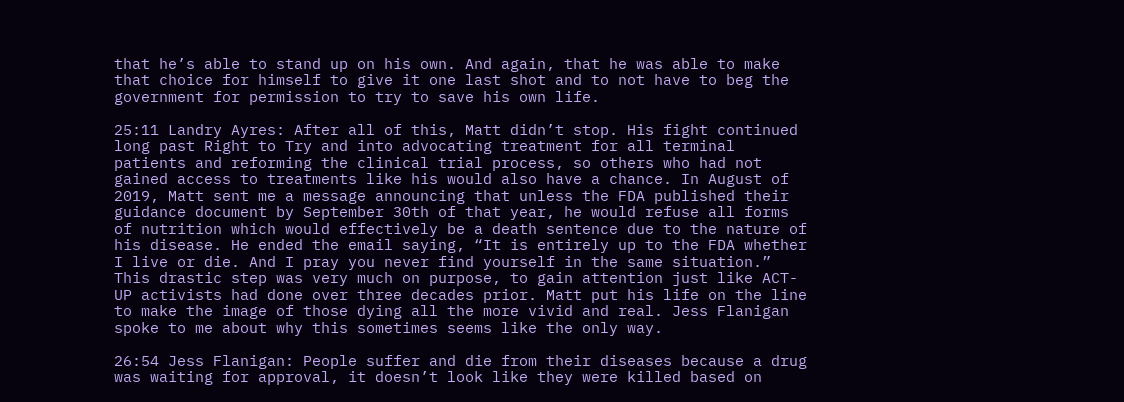that he’s able to stand up on his own. And again, that he was able to make that choice for himself to give it one last shot and to not have to beg the government for permission to try to save his own life.

25:11 Landry Ayres: After all of this, Matt didn’t stop. His fight continued long past Right to Try and into advocating treatment for all terminal patients and reforming the clinical trial process, so others who had not gained access to treatments like his would also have a chance. In August of 2019, Matt sent me a message announcing that unless the FDA published their guidance document by September 30th of that year, he would refuse all forms of nutrition which would effectively be a death sentence due to the nature of his disease. He ended the email saying, “It is entirely up to the FDA whether I live or die. And I pray you never find yourself in the same situation.” This drastic step was very much on purpose, to gain attention just like ACT-UP activists had done over three decades prior. Matt put his life on the line to make the image of those dying all the more vivid and real. Jess Flanigan spoke to me about why this sometimes seems like the only way.

26:54 Jess Flanigan: People suffer and die from their diseases because a drug was waiting for approval, it doesn’t look like they were killed based on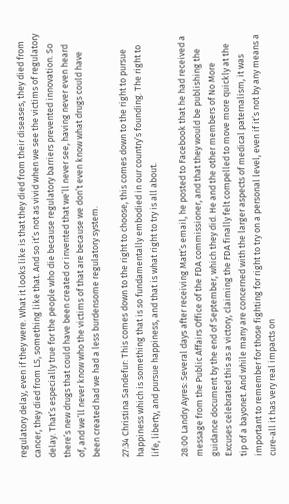regulatory delay, even if they were. What it looks like is that they died from their diseases, they died from cancer, they died from LS, something like that. And so it’s not as vivid when we see the victims of regulatory delay. That’s especially true for the people who die because regulatory barriers prevented innovation. So there’s new drugs that could have been created or invented that we’ll never see, having never even heard of, and we’ll never know who the victims of that are because we don’t even know what drugs could have been created had we had a less burdensome regulatory system.

27:34 Christina Sandefur: This comes down to the right to choose, this comes down to the right to pursue happiness which is something that is so fundamentally embodied in our country’s founding. The right to life, liberty, and pursue happiness, and that is what right to try is all about.

28:00 Landry Ayres: Several days after receiving Matt’s email, he posted to Facebook that he had received a message from the Public Affairs Office of the FDA commissioner, and that they would be publishing the guidance document by the end of September, which they did. He and the other members of No More Excuses celebrated this as a victory, claiming the FDA finally felt compelled to move more quickly at the tip of a bayonet. And while many are concerned with the larger aspects of medical paternalism, it was important to remember for those fighting for right to try on a personal level, even if it’s not by any means a cure‐all it has very real impacts on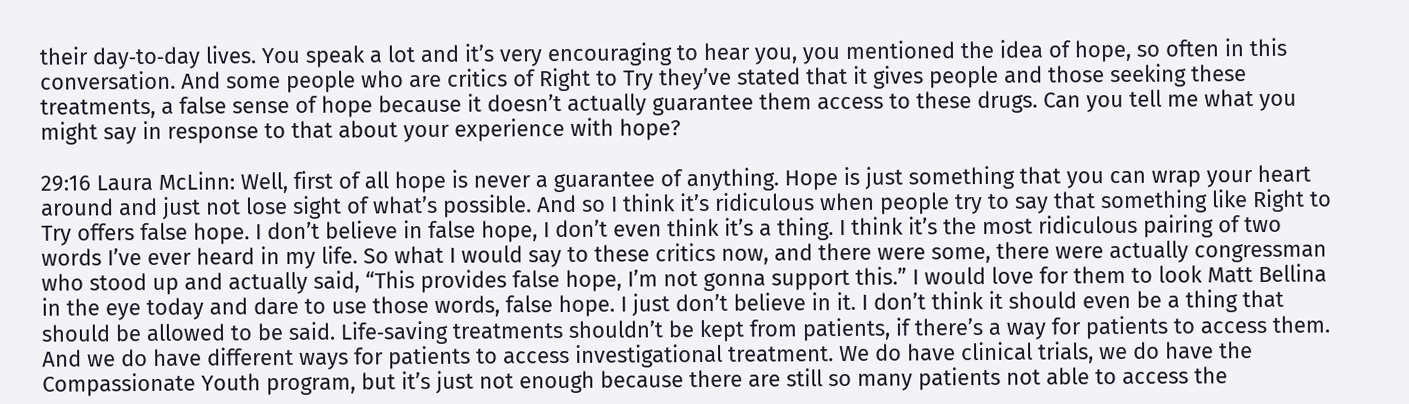their day‐to‐day lives. You speak a lot and it’s very encouraging to hear you, you mentioned the idea of hope, so often in this conversation. And some people who are critics of Right to Try they’ve stated that it gives people and those seeking these treatments, a false sense of hope because it doesn’t actually guarantee them access to these drugs. Can you tell me what you might say in response to that about your experience with hope?

29:16 Laura McLinn: Well, first of all hope is never a guarantee of anything. Hope is just something that you can wrap your heart around and just not lose sight of what’s possible. And so I think it’s ridiculous when people try to say that something like Right to Try offers false hope. I don’t believe in false hope, I don’t even think it’s a thing. I think it’s the most ridiculous pairing of two words I’ve ever heard in my life. So what I would say to these critics now, and there were some, there were actually congressman who stood up and actually said, “This provides false hope, I’m not gonna support this.” I would love for them to look Matt Bellina in the eye today and dare to use those words, false hope. I just don’t believe in it. I don’t think it should even be a thing that should be allowed to be said. Life‐saving treatments shouldn’t be kept from patients, if there’s a way for patients to access them. And we do have different ways for patients to access investigational treatment. We do have clinical trials, we do have the Compassionate Youth program, but it’s just not enough because there are still so many patients not able to access the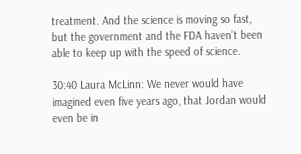treatment. And the science is moving so fast, but the government and the FDA haven’t been able to keep up with the speed of science.

30:40 Laura McLinn: We never would have imagined even five years ago, that Jordan would even be in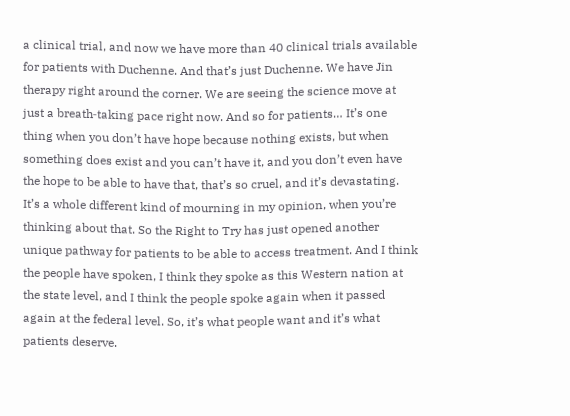a clinical trial, and now we have more than 40 clinical trials available for patients with Duchenne. And that’s just Duchenne. We have Jin therapy right around the corner. We are seeing the science move at just a breath‐taking pace right now. And so for patients… It’s one thing when you don’t have hope because nothing exists, but when something does exist and you can’t have it, and you don’t even have the hope to be able to have that, that’s so cruel, and it’s devastating. It’s a whole different kind of mourning in my opinion, when you’re thinking about that. So the Right to Try has just opened another unique pathway for patients to be able to access treatment. And I think the people have spoken, I think they spoke as this Western nation at the state level, and I think the people spoke again when it passed again at the federal level. So, it’s what people want and it’s what patients deserve.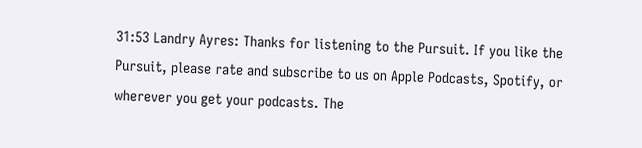31:53 Landry Ayres: Thanks for listening to the Pursuit. If you like the Pursuit, please rate and subscribe to us on Apple Podcasts, Spotify, or wherever you get your podcasts. The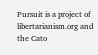Pursuit is a project of libertarianism.org and the Cato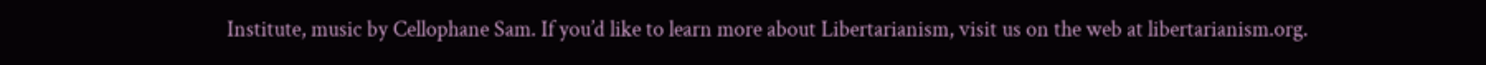Institute, music by Cellophane Sam. If you’d like to learn more about Libertarianism, visit us on the web at libertarianism.org.